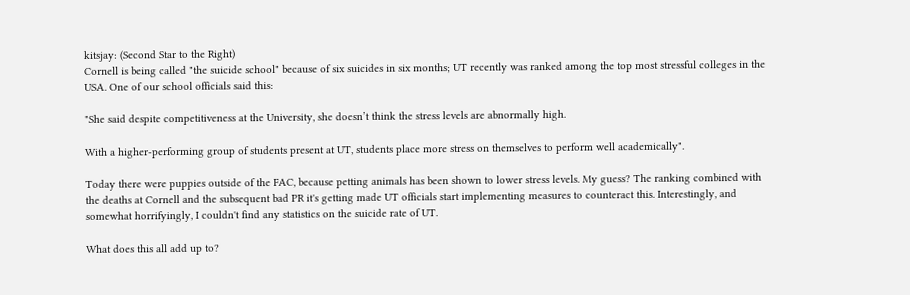kitsjay: (Second Star to the Right)
Cornell is being called "the suicide school" because of six suicides in six months; UT recently was ranked among the top most stressful colleges in the USA. One of our school officials said this:

"She said despite competitiveness at the University, she doesn’t think the stress levels are abnormally high.

With a higher-performing group of students present at UT, students place more stress on themselves to perform well academically".

Today there were puppies outside of the FAC, because petting animals has been shown to lower stress levels. My guess? The ranking combined with the deaths at Cornell and the subsequent bad PR it's getting made UT officials start implementing measures to counteract this. Interestingly, and somewhat horrifyingly, I couldn't find any statistics on the suicide rate of UT.

What does this all add up to?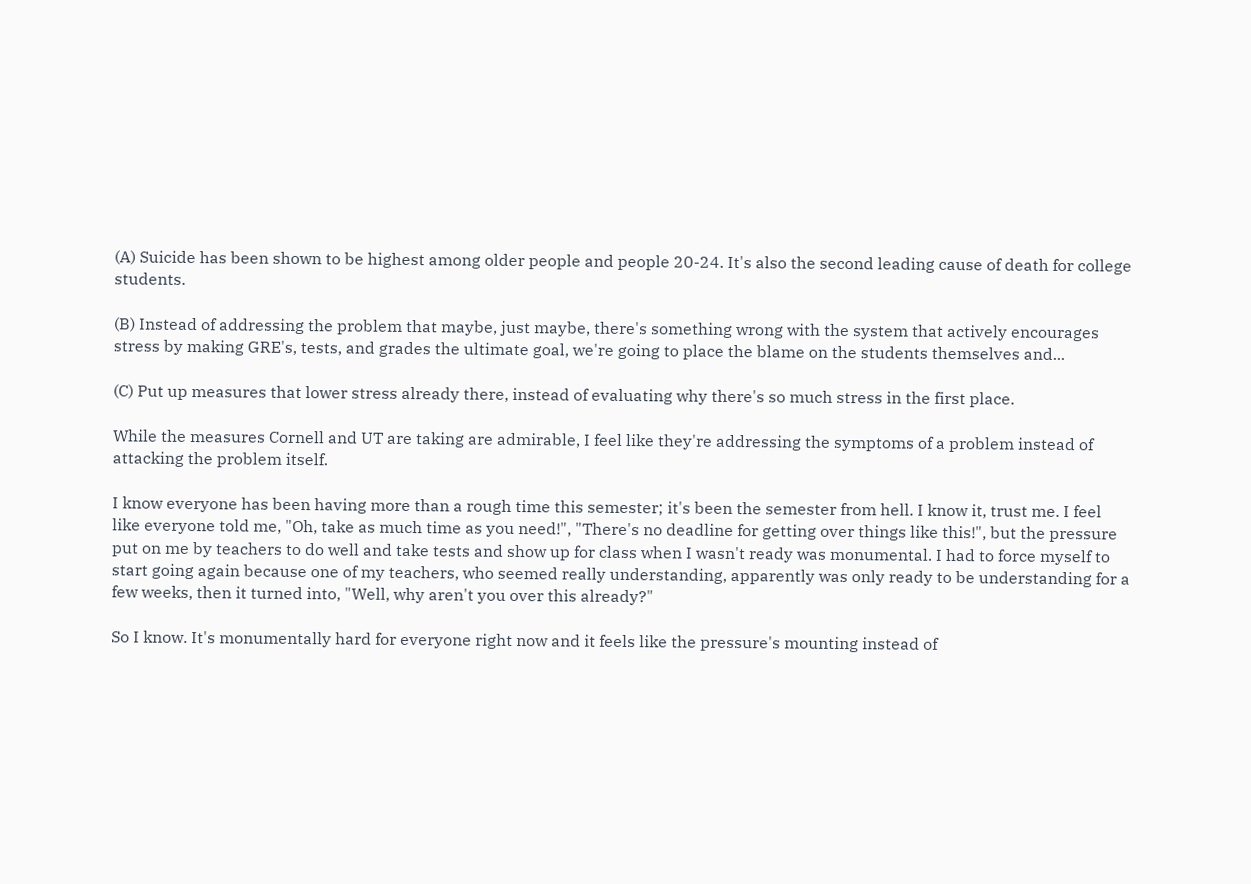(A) Suicide has been shown to be highest among older people and people 20-24. It's also the second leading cause of death for college students.

(B) Instead of addressing the problem that maybe, just maybe, there's something wrong with the system that actively encourages stress by making GRE's, tests, and grades the ultimate goal, we're going to place the blame on the students themselves and...

(C) Put up measures that lower stress already there, instead of evaluating why there's so much stress in the first place.

While the measures Cornell and UT are taking are admirable, I feel like they're addressing the symptoms of a problem instead of attacking the problem itself.

I know everyone has been having more than a rough time this semester; it's been the semester from hell. I know it, trust me. I feel like everyone told me, "Oh, take as much time as you need!", "There's no deadline for getting over things like this!", but the pressure put on me by teachers to do well and take tests and show up for class when I wasn't ready was monumental. I had to force myself to start going again because one of my teachers, who seemed really understanding, apparently was only ready to be understanding for a few weeks, then it turned into, "Well, why aren't you over this already?"

So I know. It's monumentally hard for everyone right now and it feels like the pressure's mounting instead of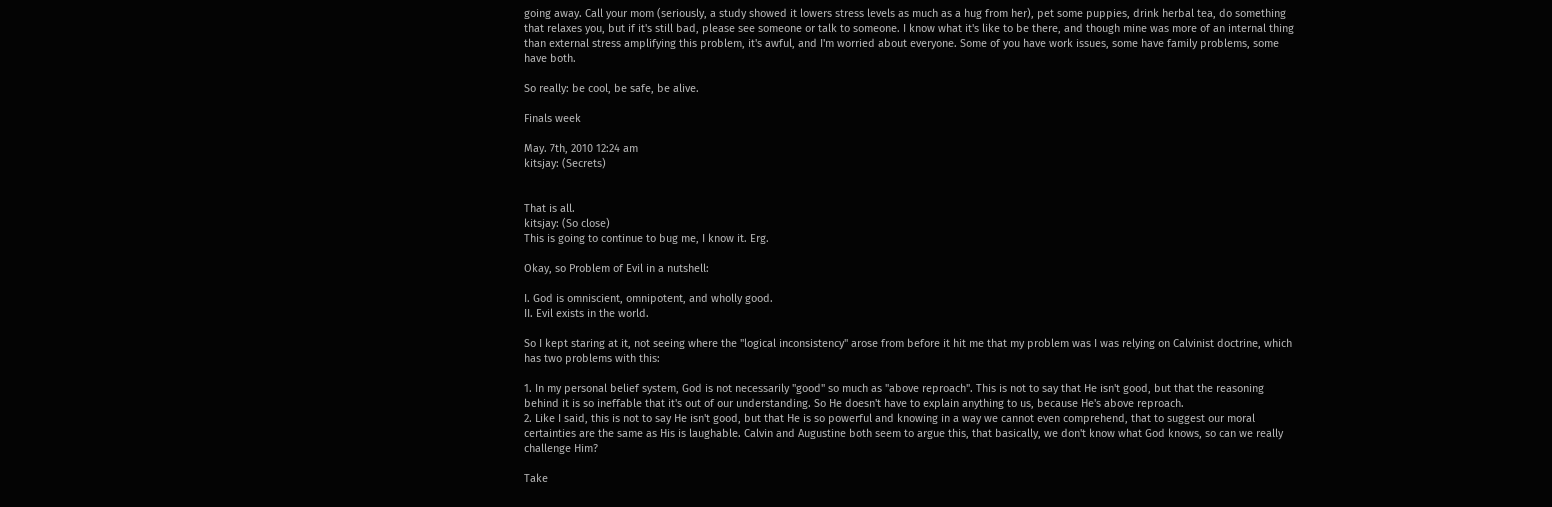going away. Call your mom (seriously, a study showed it lowers stress levels as much as a hug from her), pet some puppies, drink herbal tea, do something that relaxes you, but if it's still bad, please see someone or talk to someone. I know what it's like to be there, and though mine was more of an internal thing than external stress amplifying this problem, it's awful, and I'm worried about everyone. Some of you have work issues, some have family problems, some have both.

So really: be cool, be safe, be alive.

Finals week

May. 7th, 2010 12:24 am
kitsjay: (Secrets)


That is all.
kitsjay: (So close)
This is going to continue to bug me, I know it. Erg.

Okay, so Problem of Evil in a nutshell:

I. God is omniscient, omnipotent, and wholly good.
II. Evil exists in the world.

So I kept staring at it, not seeing where the "logical inconsistency" arose from before it hit me that my problem was I was relying on Calvinist doctrine, which has two problems with this:

1. In my personal belief system, God is not necessarily "good" so much as "above reproach". This is not to say that He isn't good, but that the reasoning behind it is so ineffable that it's out of our understanding. So He doesn't have to explain anything to us, because He's above reproach.
2. Like I said, this is not to say He isn't good, but that He is so powerful and knowing in a way we cannot even comprehend, that to suggest our moral certainties are the same as His is laughable. Calvin and Augustine both seem to argue this, that basically, we don't know what God knows, so can we really challenge Him?

Take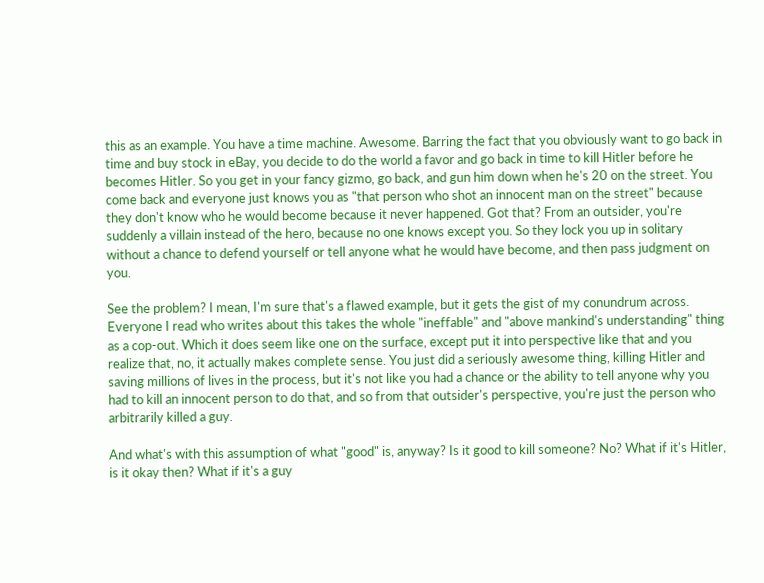this as an example. You have a time machine. Awesome. Barring the fact that you obviously want to go back in time and buy stock in eBay, you decide to do the world a favor and go back in time to kill Hitler before he becomes Hitler. So you get in your fancy gizmo, go back, and gun him down when he's 20 on the street. You come back and everyone just knows you as "that person who shot an innocent man on the street" because they don't know who he would become because it never happened. Got that? From an outsider, you're suddenly a villain instead of the hero, because no one knows except you. So they lock you up in solitary without a chance to defend yourself or tell anyone what he would have become, and then pass judgment on you.

See the problem? I mean, I'm sure that's a flawed example, but it gets the gist of my conundrum across. Everyone I read who writes about this takes the whole "ineffable" and "above mankind's understanding" thing as a cop-out. Which it does seem like one on the surface, except put it into perspective like that and you realize that, no, it actually makes complete sense. You just did a seriously awesome thing, killing Hitler and saving millions of lives in the process, but it's not like you had a chance or the ability to tell anyone why you had to kill an innocent person to do that, and so from that outsider's perspective, you're just the person who arbitrarily killed a guy.

And what's with this assumption of what "good" is, anyway? Is it good to kill someone? No? What if it's Hitler, is it okay then? What if it's a guy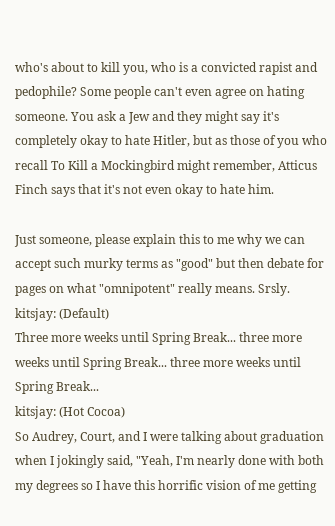who's about to kill you, who is a convicted rapist and pedophile? Some people can't even agree on hating someone. You ask a Jew and they might say it's completely okay to hate Hitler, but as those of you who recall To Kill a Mockingbird might remember, Atticus Finch says that it's not even okay to hate him.

Just someone, please explain this to me why we can accept such murky terms as "good" but then debate for pages on what "omnipotent" really means. Srsly.
kitsjay: (Default)
Three more weeks until Spring Break... three more weeks until Spring Break... three more weeks until Spring Break...
kitsjay: (Hot Cocoa)
So Audrey, Court, and I were talking about graduation when I jokingly said, "Yeah, I'm nearly done with both my degrees so I have this horrific vision of me getting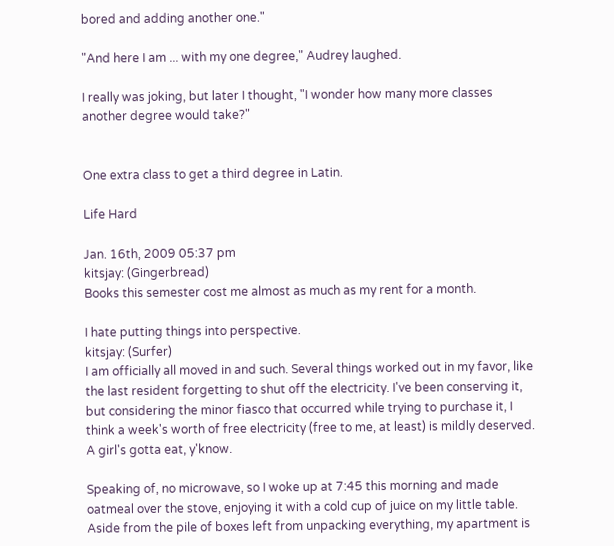bored and adding another one."

"And here I am ... with my one degree," Audrey laughed.

I really was joking, but later I thought, "I wonder how many more classes another degree would take?"


One extra class to get a third degree in Latin.

Life Hard

Jan. 16th, 2009 05:37 pm
kitsjay: (Gingerbread)
Books this semester cost me almost as much as my rent for a month.

I hate putting things into perspective.
kitsjay: (Surfer)
I am officially all moved in and such. Several things worked out in my favor, like the last resident forgetting to shut off the electricity. I've been conserving it, but considering the minor fiasco that occurred while trying to purchase it, I think a week's worth of free electricity (free to me, at least) is mildly deserved. A girl's gotta eat, y'know.

Speaking of, no microwave, so I woke up at 7:45 this morning and made oatmeal over the stove, enjoying it with a cold cup of juice on my little table. Aside from the pile of boxes left from unpacking everything, my apartment is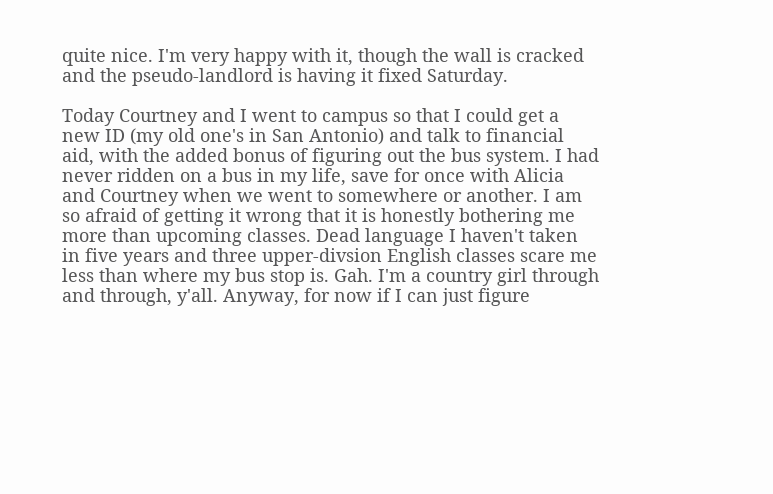quite nice. I'm very happy with it, though the wall is cracked and the pseudo-landlord is having it fixed Saturday.

Today Courtney and I went to campus so that I could get a new ID (my old one's in San Antonio) and talk to financial aid, with the added bonus of figuring out the bus system. I had never ridden on a bus in my life, save for once with Alicia and Courtney when we went to somewhere or another. I am so afraid of getting it wrong that it is honestly bothering me more than upcoming classes. Dead language I haven't taken in five years and three upper-divsion English classes scare me less than where my bus stop is. Gah. I'm a country girl through and through, y'all. Anyway, for now if I can just figure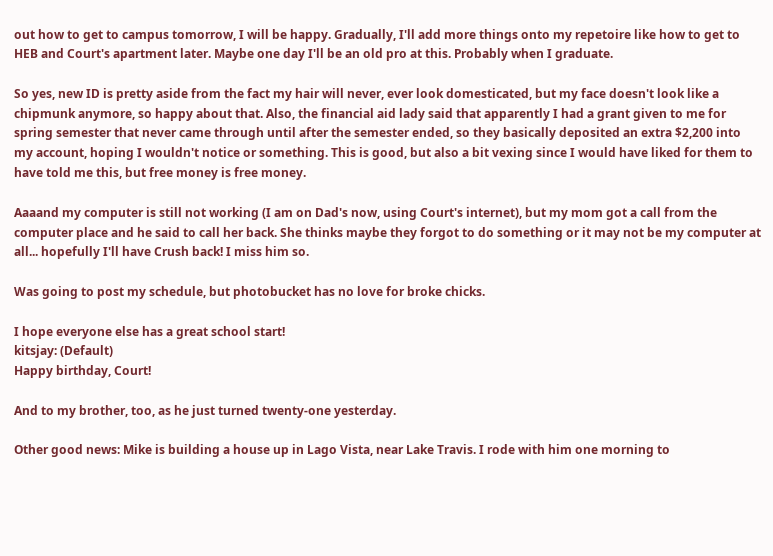out how to get to campus tomorrow, I will be happy. Gradually, I'll add more things onto my repetoire like how to get to HEB and Court's apartment later. Maybe one day I'll be an old pro at this. Probably when I graduate.

So yes, new ID is pretty aside from the fact my hair will never, ever look domesticated, but my face doesn't look like a chipmunk anymore, so happy about that. Also, the financial aid lady said that apparently I had a grant given to me for spring semester that never came through until after the semester ended, so they basically deposited an extra $2,200 into my account, hoping I wouldn't notice or something. This is good, but also a bit vexing since I would have liked for them to have told me this, but free money is free money.

Aaaand my computer is still not working (I am on Dad's now, using Court's internet), but my mom got a call from the computer place and he said to call her back. She thinks maybe they forgot to do something or it may not be my computer at all... hopefully I'll have Crush back! I miss him so.

Was going to post my schedule, but photobucket has no love for broke chicks.

I hope everyone else has a great school start!
kitsjay: (Default)
Happy birthday, Court!

And to my brother, too, as he just turned twenty-one yesterday.

Other good news: Mike is building a house up in Lago Vista, near Lake Travis. I rode with him one morning to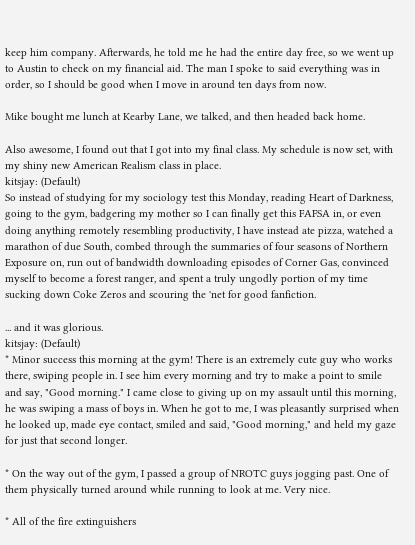keep him company. Afterwards, he told me he had the entire day free, so we went up to Austin to check on my financial aid. The man I spoke to said everything was in order, so I should be good when I move in around ten days from now.

Mike bought me lunch at Kearby Lane, we talked, and then headed back home.

Also awesome, I found out that I got into my final class. My schedule is now set, with my shiny new American Realism class in place.
kitsjay: (Default)
So instead of studying for my sociology test this Monday, reading Heart of Darkness, going to the gym, badgering my mother so I can finally get this FAFSA in, or even doing anything remotely resembling productivity, I have instead ate pizza, watched a marathon of due South, combed through the summaries of four seasons of Northern Exposure on, run out of bandwidth downloading episodes of Corner Gas, convinced myself to become a forest ranger, and spent a truly ungodly portion of my time sucking down Coke Zeros and scouring the 'net for good fanfiction.

... and it was glorious.
kitsjay: (Default)
* Minor success this morning at the gym! There is an extremely cute guy who works there, swiping people in. I see him every morning and try to make a point to smile and say, "Good morning." I came close to giving up on my assault until this morning, he was swiping a mass of boys in. When he got to me, I was pleasantly surprised when he looked up, made eye contact, smiled and said, "Good morning," and held my gaze for just that second longer.

* On the way out of the gym, I passed a group of NROTC guys jogging past. One of them physically turned around while running to look at me. Very nice.

* All of the fire extinguishers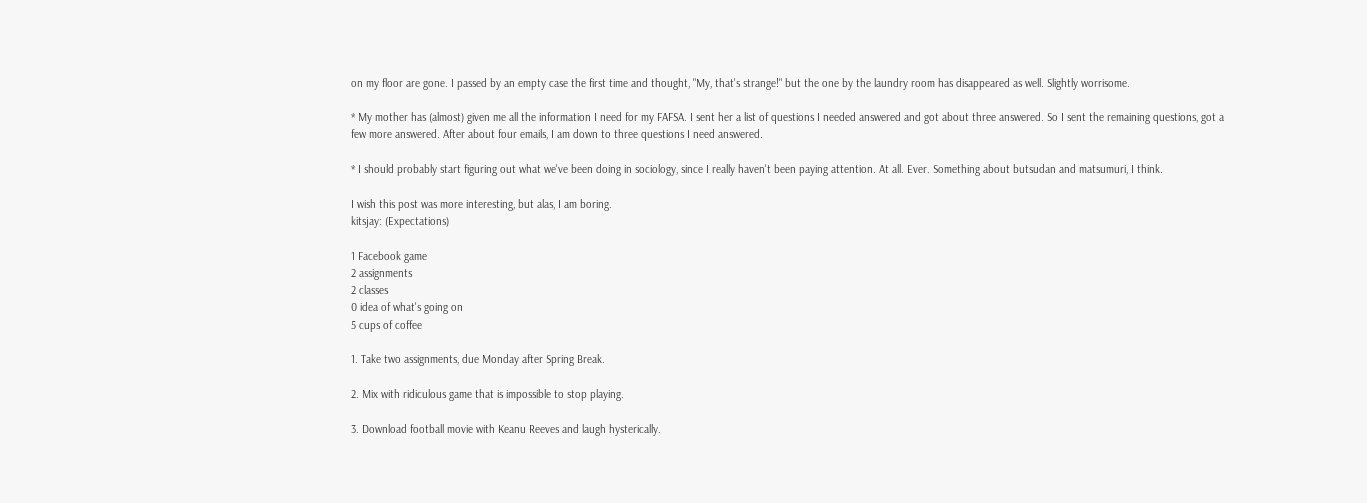on my floor are gone. I passed by an empty case the first time and thought, "My, that's strange!" but the one by the laundry room has disappeared as well. Slightly worrisome.

* My mother has (almost) given me all the information I need for my FAFSA. I sent her a list of questions I needed answered and got about three answered. So I sent the remaining questions, got a few more answered. After about four emails, I am down to three questions I need answered.

* I should probably start figuring out what we've been doing in sociology, since I really haven't been paying attention. At all. Ever. Something about butsudan and matsumuri, I think.

I wish this post was more interesting, but alas, I am boring.
kitsjay: (Expectations)

1 Facebook game
2 assignments
2 classes
0 idea of what's going on
5 cups of coffee

1. Take two assignments, due Monday after Spring Break.

2. Mix with ridiculous game that is impossible to stop playing.

3. Download football movie with Keanu Reeves and laugh hysterically.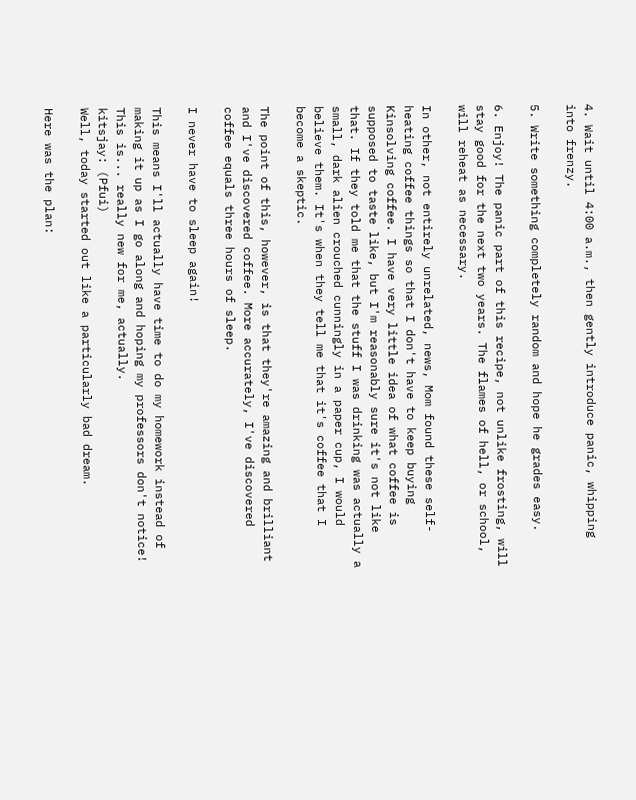4. Wait until 4:00 a.m., then gently introduce panic, whipping into frenzy.

5. Write something completely random and hope he grades easy.

6. Enjoy! The panic part of this recipe, not unlike frosting, will stay good for the next two years. The flames of hell, or school, will reheat as necessary.

In other, not entirely unrelated, news, Mom found these self-heating coffee things so that I don't have to keep buying Kinsolving coffee. I have very little idea of what coffee is supposed to taste like, but I'm reasonably sure it's not like that. If they told me that the stuff I was drinking was actually a small, dark alien crouched cunningly in a paper cup, I would believe them. It's when they tell me that it's coffee that I become a skeptic.

The point of this, however, is that they're amazing and brilliant and I've discovered coffee. More accurately, I've discovered coffee equals three hours of sleep.

I never have to sleep again!

This means I'll actually have time to do my homework instead of making it up as I go along and hoping my professors don't notice! This is... really new for me, actually.
kitsjay: (Pfui)
Well, today started out like a particularly bad dream.

Here was the plan: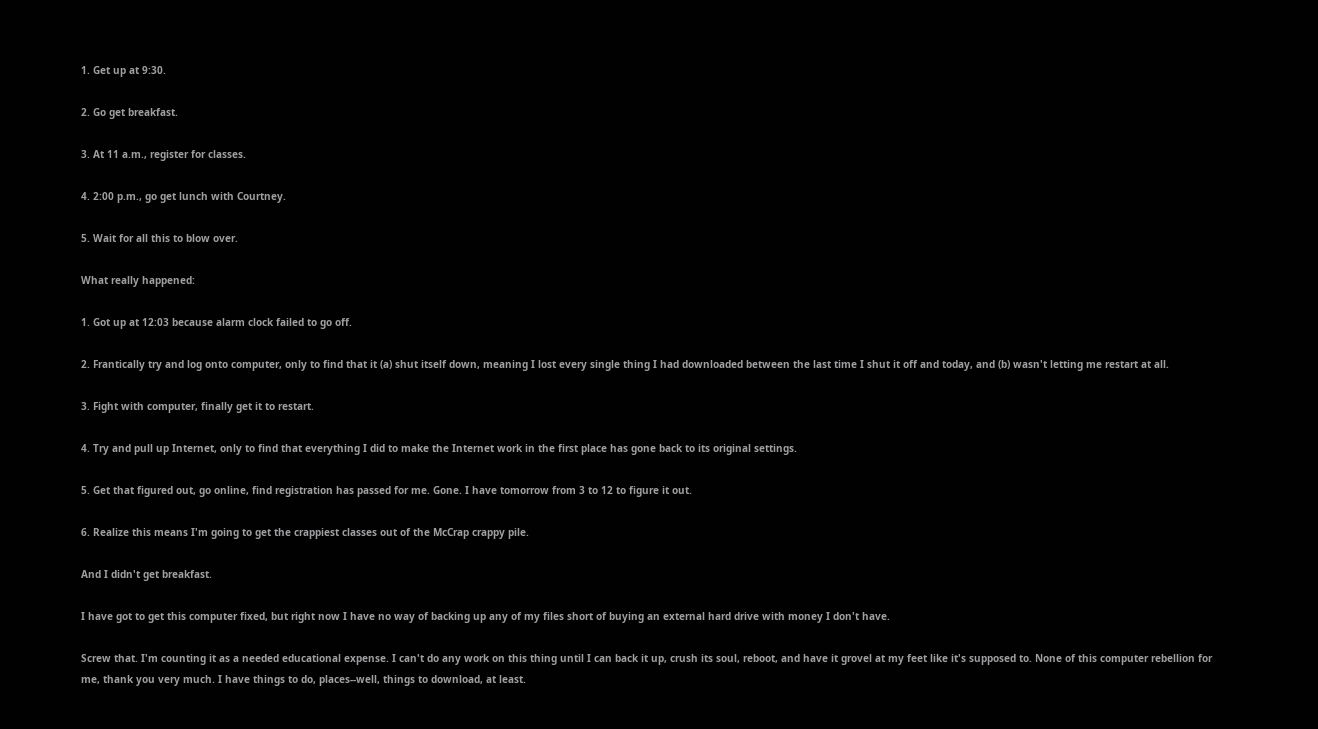1. Get up at 9:30.

2. Go get breakfast.

3. At 11 a.m., register for classes.

4. 2:00 p.m., go get lunch with Courtney.

5. Wait for all this to blow over.

What really happened:

1. Got up at 12:03 because alarm clock failed to go off.

2. Frantically try and log onto computer, only to find that it (a) shut itself down, meaning I lost every single thing I had downloaded between the last time I shut it off and today, and (b) wasn't letting me restart at all.

3. Fight with computer, finally get it to restart.

4. Try and pull up Internet, only to find that everything I did to make the Internet work in the first place has gone back to its original settings.

5. Get that figured out, go online, find registration has passed for me. Gone. I have tomorrow from 3 to 12 to figure it out.

6. Realize this means I'm going to get the crappiest classes out of the McCrap crappy pile.

And I didn't get breakfast.

I have got to get this computer fixed, but right now I have no way of backing up any of my files short of buying an external hard drive with money I don't have.

Screw that. I'm counting it as a needed educational expense. I can't do any work on this thing until I can back it up, crush its soul, reboot, and have it grovel at my feet like it's supposed to. None of this computer rebellion for me, thank you very much. I have things to do, places--well, things to download, at least.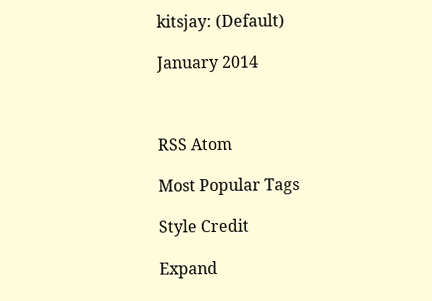kitsjay: (Default)

January 2014



RSS Atom

Most Popular Tags

Style Credit

Expand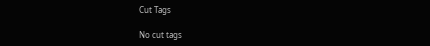Cut Tags

No cut tags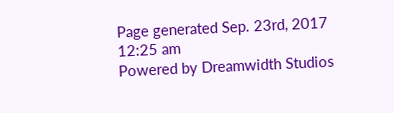Page generated Sep. 23rd, 2017 12:25 am
Powered by Dreamwidth Studios